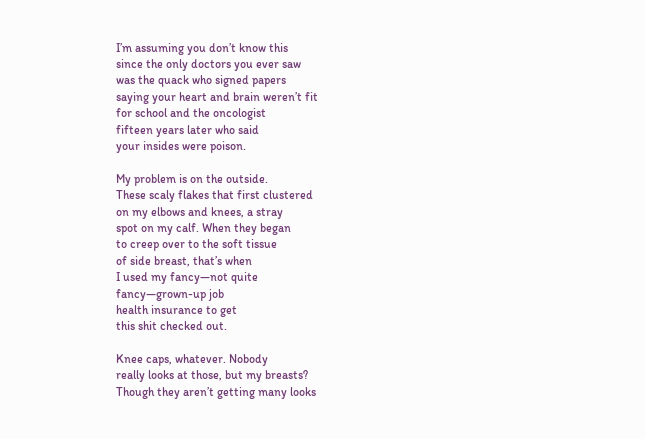I’m assuming you don’t know this
since the only doctors you ever saw
was the quack who signed papers
saying your heart and brain weren’t fit
for school and the oncologist
fifteen years later who said
your insides were poison.

My problem is on the outside.
These scaly flakes that first clustered
on my elbows and knees, a stray
spot on my calf. When they began
to creep over to the soft tissue
of side breast, that’s when
I used my fancy—not quite
fancy—grown-up job
health insurance to get
this shit checked out.

Knee caps, whatever. Nobody
really looks at those, but my breasts?
Though they aren’t getting many looks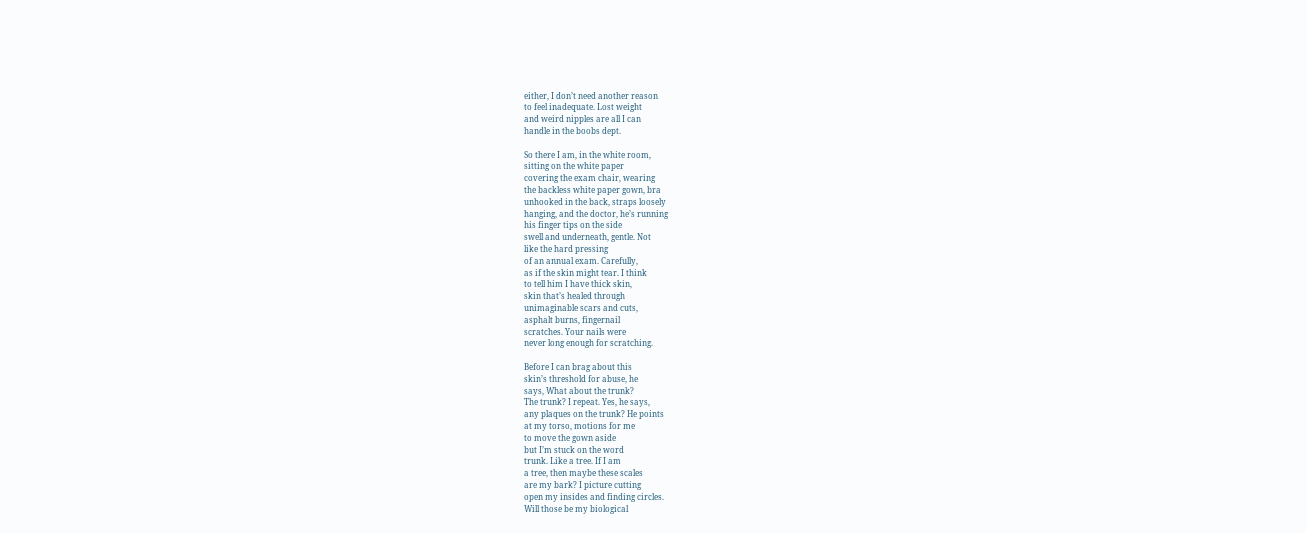either, I don’t need another reason
to feel inadequate. Lost weight
and weird nipples are all I can
handle in the boobs dept.

So there I am, in the white room,
sitting on the white paper
covering the exam chair, wearing
the backless white paper gown, bra
unhooked in the back, straps loosely
hanging, and the doctor, he’s running
his finger tips on the side
swell and underneath, gentle. Not
like the hard pressing
of an annual exam. Carefully,
as if the skin might tear. I think
to tell him I have thick skin,
skin that’s healed through
unimaginable scars and cuts,
asphalt burns, fingernail
scratches. Your nails were
never long enough for scratching.

Before I can brag about this
skin’s threshold for abuse, he
says, What about the trunk?
The trunk? I repeat. Yes, he says,
any plaques on the trunk? He points
at my torso, motions for me
to move the gown aside
but I’m stuck on the word
trunk. Like a tree. If I am
a tree, then maybe these scales
are my bark? I picture cutting
open my insides and finding circles.
Will those be my biological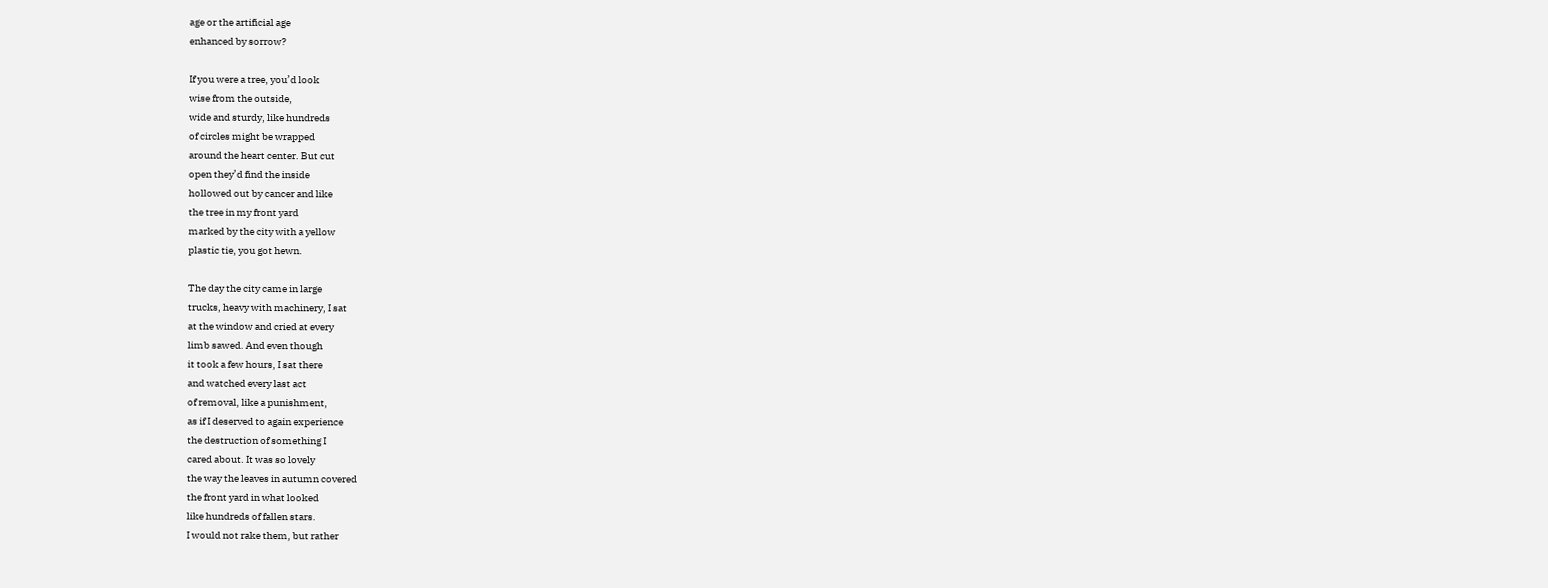age or the artificial age
enhanced by sorrow?

If you were a tree, you’d look
wise from the outside,
wide and sturdy, like hundreds
of circles might be wrapped
around the heart center. But cut
open they’d find the inside
hollowed out by cancer and like
the tree in my front yard
marked by the city with a yellow
plastic tie, you got hewn.

The day the city came in large
trucks, heavy with machinery, I sat
at the window and cried at every
limb sawed. And even though
it took a few hours, I sat there
and watched every last act
of removal, like a punishment,
as if I deserved to again experience
the destruction of something I
cared about. It was so lovely
the way the leaves in autumn covered
the front yard in what looked
like hundreds of fallen stars.
I would not rake them, but rather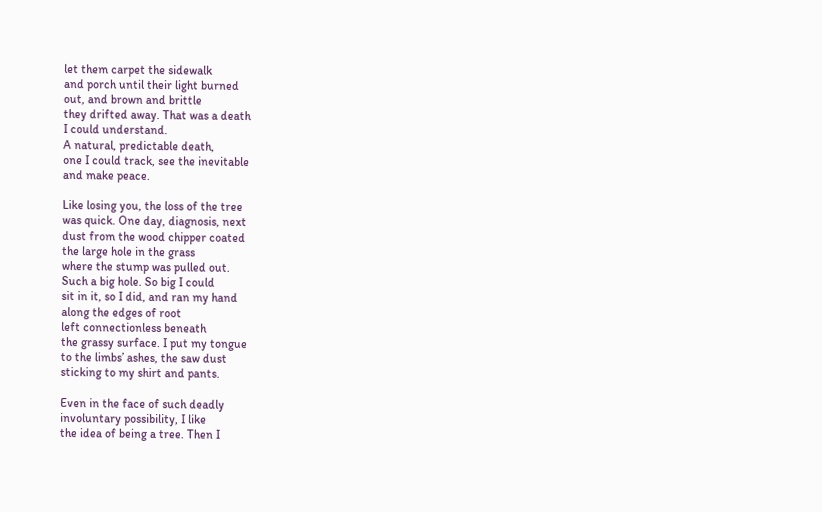let them carpet the sidewalk
and porch until their light burned
out, and brown and brittle
they drifted away. That was a death
I could understand.
A natural, predictable death,
one I could track, see the inevitable
and make peace.

Like losing you, the loss of the tree
was quick. One day, diagnosis, next
dust from the wood chipper coated
the large hole in the grass
where the stump was pulled out.
Such a big hole. So big I could
sit in it, so I did, and ran my hand
along the edges of root
left connectionless beneath
the grassy surface. I put my tongue
to the limbs’ ashes, the saw dust
sticking to my shirt and pants.

Even in the face of such deadly
involuntary possibility, I like
the idea of being a tree. Then I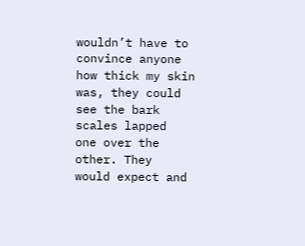wouldn’t have to convince anyone
how thick my skin was, they could
see the bark scales lapped
one over the other. They
would expect and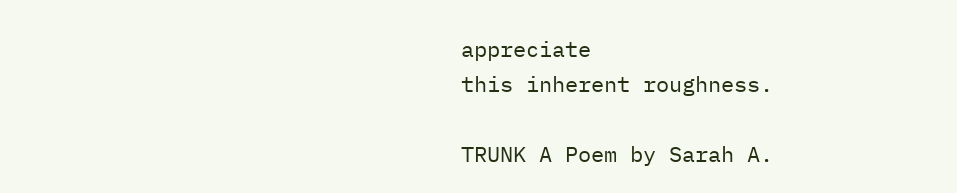appreciate
this inherent roughness.

TRUNK A Poem by Sarah A.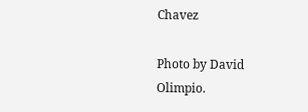Chavez

Photo by David Olimpio.